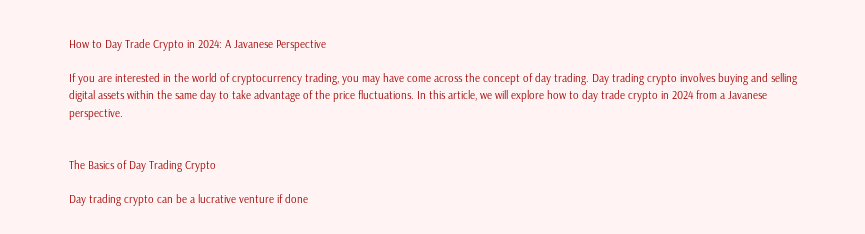How to Day Trade Crypto in 2024: A Javanese Perspective

If you are interested in the world of cryptocurrency trading, you may have come across the concept of day trading. Day trading crypto involves buying and selling digital assets within the same day to take advantage of the price fluctuations. In this article, we will explore how to day trade crypto in 2024 from a Javanese perspective.


The Basics of Day Trading Crypto

Day trading crypto can be a lucrative venture if done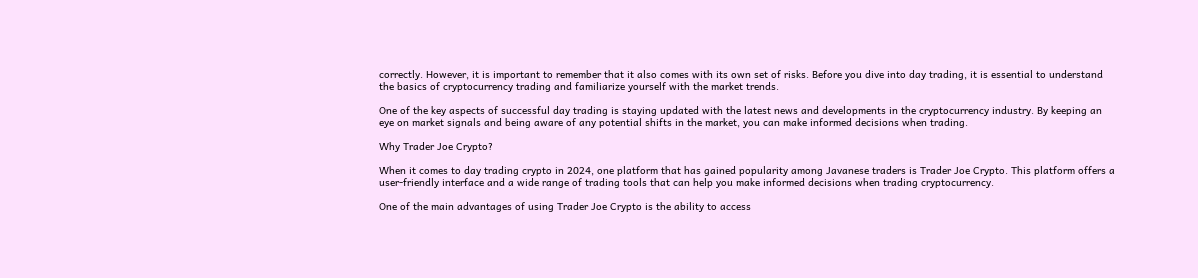correctly. However, it is important to remember that it also comes with its own set of risks. Before you dive into day trading, it is essential to understand the basics of cryptocurrency trading and familiarize yourself with the market trends.

One of the key aspects of successful day trading is staying updated with the latest news and developments in the cryptocurrency industry. By keeping an eye on market signals and being aware of any potential shifts in the market, you can make informed decisions when trading.

Why Trader Joe Crypto?

When it comes to day trading crypto in 2024, one platform that has gained popularity among Javanese traders is Trader Joe Crypto. This platform offers a user-friendly interface and a wide range of trading tools that can help you make informed decisions when trading cryptocurrency.

One of the main advantages of using Trader Joe Crypto is the ability to access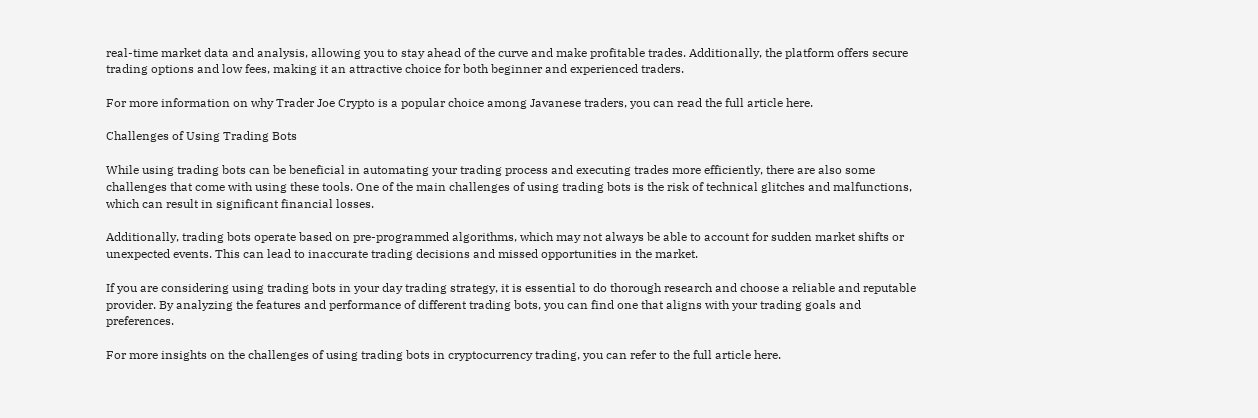real-time market data and analysis, allowing you to stay ahead of the curve and make profitable trades. Additionally, the platform offers secure trading options and low fees, making it an attractive choice for both beginner and experienced traders.

For more information on why Trader Joe Crypto is a popular choice among Javanese traders, you can read the full article here.

Challenges of Using Trading Bots

While using trading bots can be beneficial in automating your trading process and executing trades more efficiently, there are also some challenges that come with using these tools. One of the main challenges of using trading bots is the risk of technical glitches and malfunctions, which can result in significant financial losses.

Additionally, trading bots operate based on pre-programmed algorithms, which may not always be able to account for sudden market shifts or unexpected events. This can lead to inaccurate trading decisions and missed opportunities in the market.

If you are considering using trading bots in your day trading strategy, it is essential to do thorough research and choose a reliable and reputable provider. By analyzing the features and performance of different trading bots, you can find one that aligns with your trading goals and preferences.

For more insights on the challenges of using trading bots in cryptocurrency trading, you can refer to the full article here.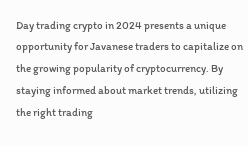Day trading crypto in 2024 presents a unique opportunity for Javanese traders to capitalize on the growing popularity of cryptocurrency. By staying informed about market trends, utilizing the right trading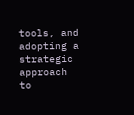tools, and adopting a strategic approach to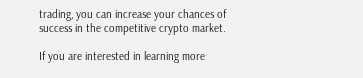trading, you can increase your chances of success in the competitive crypto market.

If you are interested in learning more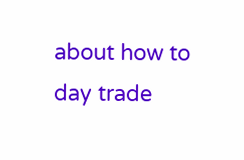about how to day trade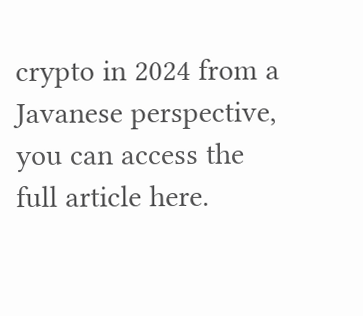crypto in 2024 from a Javanese perspective, you can access the full article here.